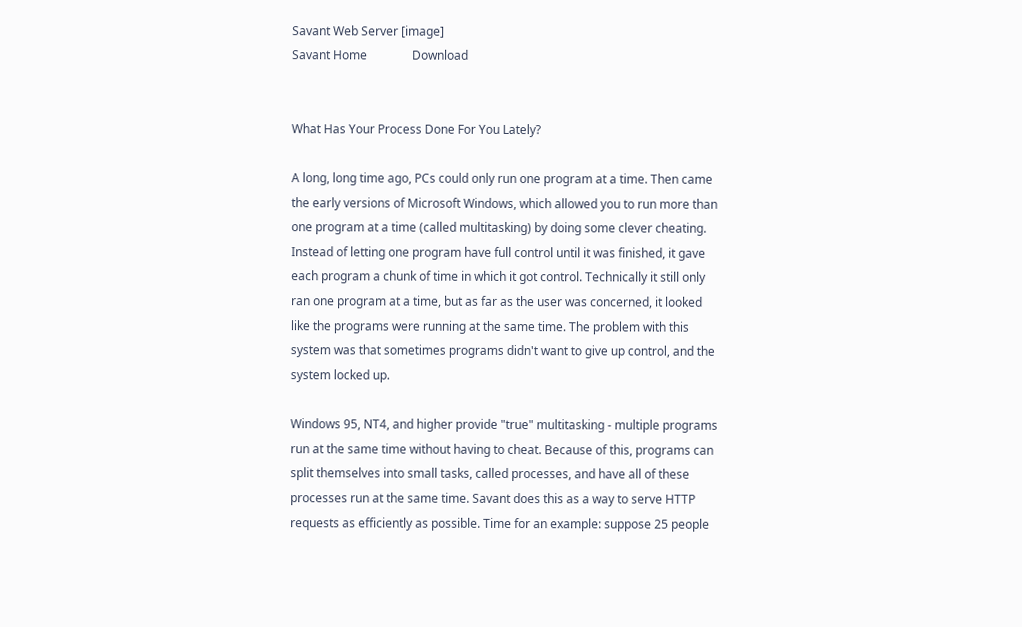Savant Web Server [image]
Savant Home               Download


What Has Your Process Done For You Lately?

A long, long time ago, PCs could only run one program at a time. Then came the early versions of Microsoft Windows, which allowed you to run more than one program at a time (called multitasking) by doing some clever cheating. Instead of letting one program have full control until it was finished, it gave each program a chunk of time in which it got control. Technically it still only ran one program at a time, but as far as the user was concerned, it looked like the programs were running at the same time. The problem with this system was that sometimes programs didn't want to give up control, and the system locked up.

Windows 95, NT4, and higher provide "true" multitasking - multiple programs run at the same time without having to cheat. Because of this, programs can split themselves into small tasks, called processes, and have all of these processes run at the same time. Savant does this as a way to serve HTTP requests as efficiently as possible. Time for an example: suppose 25 people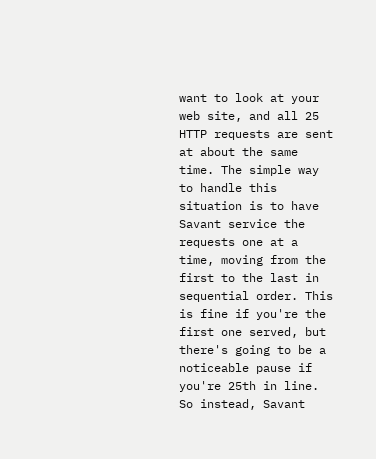want to look at your web site, and all 25 HTTP requests are sent at about the same time. The simple way to handle this situation is to have Savant service the requests one at a time, moving from the first to the last in sequential order. This is fine if you're the first one served, but there's going to be a noticeable pause if you're 25th in line. So instead, Savant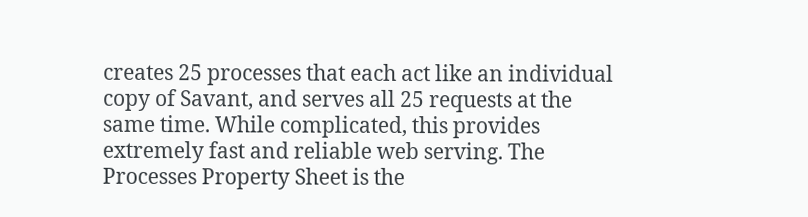creates 25 processes that each act like an individual copy of Savant, and serves all 25 requests at the same time. While complicated, this provides extremely fast and reliable web serving. The Processes Property Sheet is the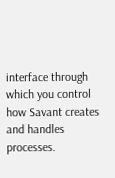interface through which you control how Savant creates and handles processes.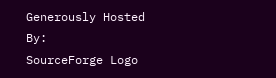Generously Hosted By:
SourceForge Logo